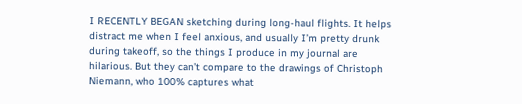I RECENTLY BEGAN sketching during long-haul flights. It helps distract me when I feel anxious, and usually I’m pretty drunk during takeoff, so the things I produce in my journal are hilarious. But they can’t compare to the drawings of Christoph Niemann, who 100% captures what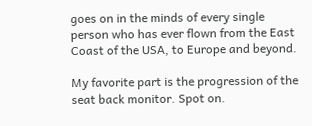goes on in the minds of every single person who has ever flown from the East Coast of the USA, to Europe and beyond.

My favorite part is the progression of the seat back monitor. Spot on.